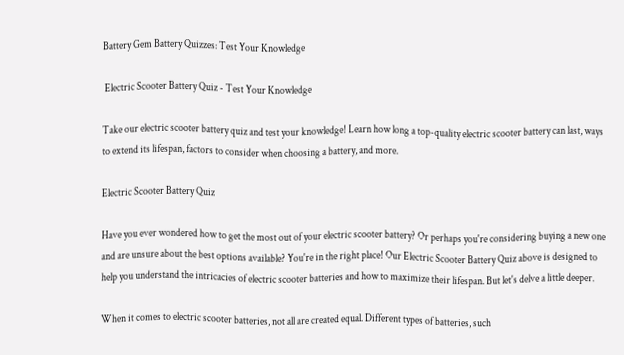Battery Gem Battery Quizzes: Test Your Knowledge

 Electric Scooter Battery Quiz - Test Your Knowledge

Take our electric scooter battery quiz and test your knowledge! Learn how long a top-quality electric scooter battery can last, ways to extend its lifespan, factors to consider when choosing a battery, and more.

Electric Scooter Battery Quiz

Have you ever wondered how to get the most out of your electric scooter battery? Or perhaps you're considering buying a new one and are unsure about the best options available? You're in the right place! Our Electric Scooter Battery Quiz above is designed to help you understand the intricacies of electric scooter batteries and how to maximize their lifespan. But let's delve a little deeper.

When it comes to electric scooter batteries, not all are created equal. Different types of batteries, such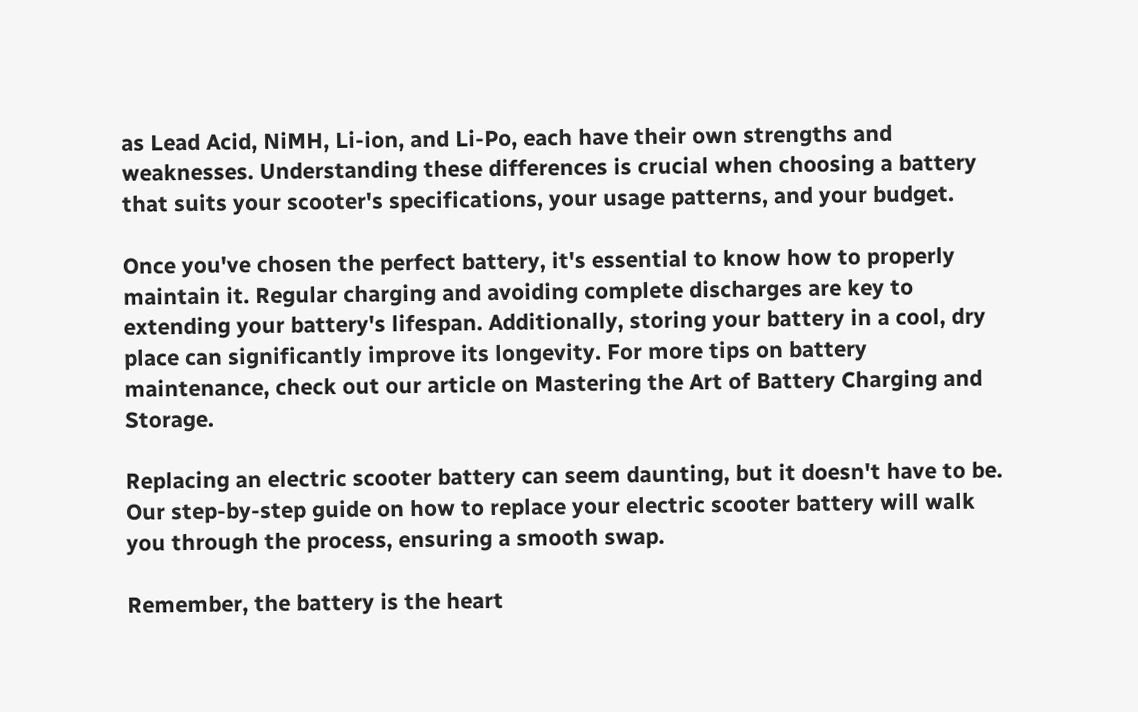as Lead Acid, NiMH, Li-ion, and Li-Po, each have their own strengths and weaknesses. Understanding these differences is crucial when choosing a battery that suits your scooter's specifications, your usage patterns, and your budget.

Once you've chosen the perfect battery, it's essential to know how to properly maintain it. Regular charging and avoiding complete discharges are key to extending your battery's lifespan. Additionally, storing your battery in a cool, dry place can significantly improve its longevity. For more tips on battery maintenance, check out our article on Mastering the Art of Battery Charging and Storage.

Replacing an electric scooter battery can seem daunting, but it doesn't have to be. Our step-by-step guide on how to replace your electric scooter battery will walk you through the process, ensuring a smooth swap.

Remember, the battery is the heart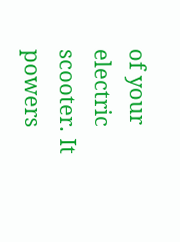of your electric scooter. It powers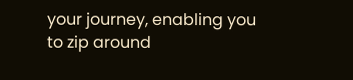your journey, enabling you to zip around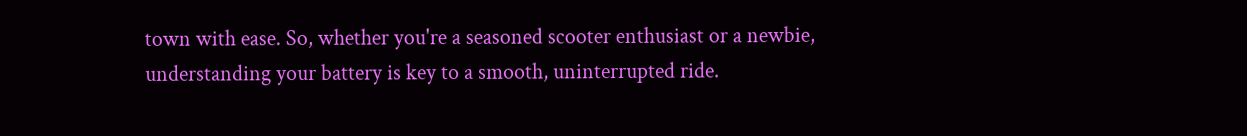town with ease. So, whether you're a seasoned scooter enthusiast or a newbie, understanding your battery is key to a smooth, uninterrupted ride.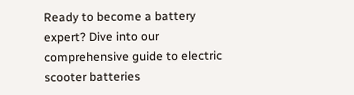Ready to become a battery expert? Dive into our comprehensive guide to electric scooter batteries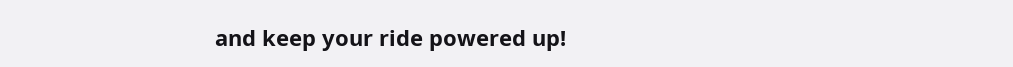and keep your ride powered up!